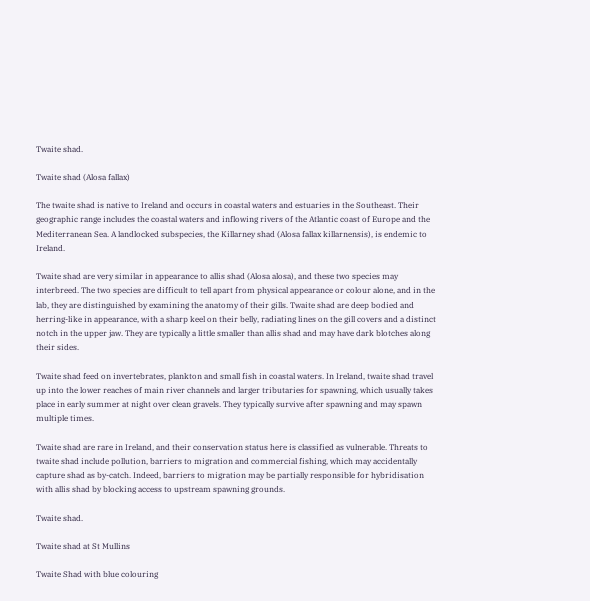Twaite shad.

Twaite shad (Alosa fallax)

The twaite shad is native to Ireland and occurs in coastal waters and estuaries in the Southeast. Their geographic range includes the coastal waters and inflowing rivers of the Atlantic coast of Europe and the Mediterranean Sea. A landlocked subspecies, the Killarney shad (Alosa fallax killarnensis), is endemic to Ireland.

Twaite shad are very similar in appearance to allis shad (Alosa alosa), and these two species may interbreed. The two species are difficult to tell apart from physical appearance or colour alone, and in the lab, they are distinguished by examining the anatomy of their gills. Twaite shad are deep bodied and herring-like in appearance, with a sharp keel on their belly, radiating lines on the gill covers and a distinct notch in the upper jaw. They are typically a little smaller than allis shad and may have dark blotches along their sides.

Twaite shad feed on invertebrates, plankton and small fish in coastal waters. In Ireland, twaite shad travel up into the lower reaches of main river channels and larger tributaries for spawning, which usually takes place in early summer at night over clean gravels. They typically survive after spawning and may spawn multiple times.

Twaite shad are rare in Ireland, and their conservation status here is classified as vulnerable. Threats to twaite shad include pollution, barriers to migration and commercial fishing, which may accidentally capture shad as by-catch. Indeed, barriers to migration may be partially responsible for hybridisation with allis shad by blocking access to upstream spawning grounds.

Twaite shad.

Twaite shad at St Mullins

Twaite Shad with blue colouring